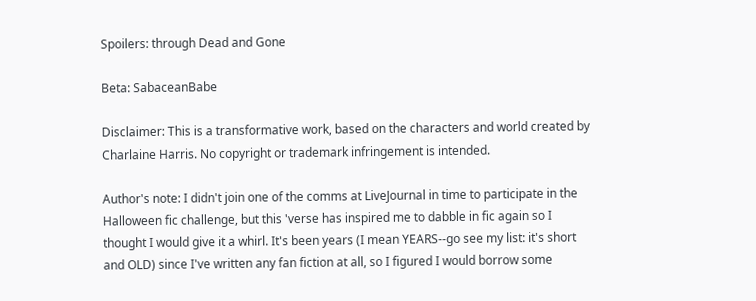Spoilers: through Dead and Gone

Beta: SabaceanBabe

Disclaimer: This is a transformative work, based on the characters and world created by Charlaine Harris. No copyright or trademark infringement is intended.

Author's note: I didn't join one of the comms at LiveJournal in time to participate in the Halloween fic challenge, but this 'verse has inspired me to dabble in fic again so I thought I would give it a whirl. It's been years (I mean YEARS--go see my list: it's short and OLD) since I've written any fan fiction at all, so I figured I would borrow some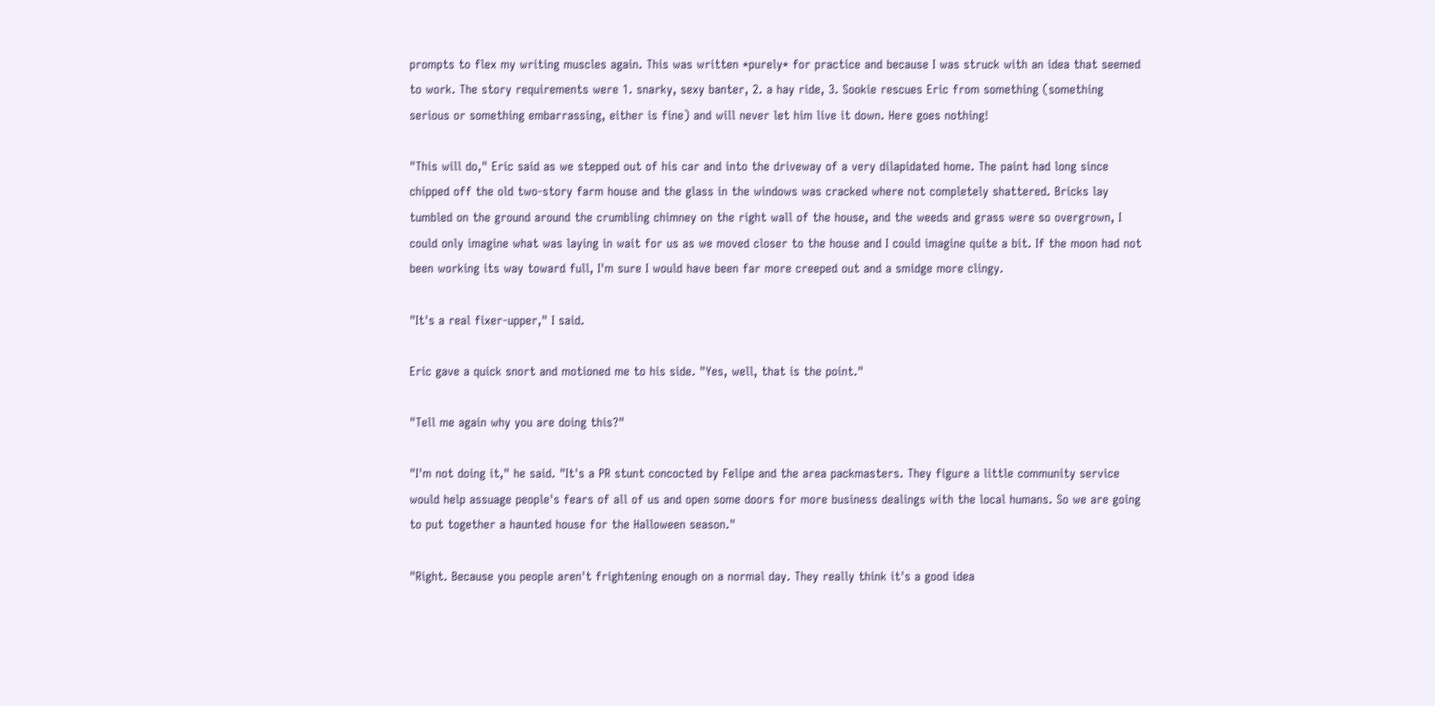prompts to flex my writing muscles again. This was written *purely* for practice and because I was struck with an idea that seemed to work. The story requirements were 1. snarky, sexy banter, 2. a hay ride, 3. Sookie rescues Eric from something (something serious or something embarrassing, either is fine) and will never let him live it down. Here goes nothing!

"This will do," Eric said as we stepped out of his car and into the driveway of a very dilapidated home. The paint had long since chipped off the old two-story farm house and the glass in the windows was cracked where not completely shattered. Bricks lay tumbled on the ground around the crumbling chimney on the right wall of the house, and the weeds and grass were so overgrown, I could only imagine what was laying in wait for us as we moved closer to the house and I could imagine quite a bit. If the moon had not been working its way toward full, I'm sure I would have been far more creeped out and a smidge more clingy.

"It's a real fixer-upper," I said.

Eric gave a quick snort and motioned me to his side. "Yes, well, that is the point."

"Tell me again why you are doing this?"

"I'm not doing it," he said. "It's a PR stunt concocted by Felipe and the area packmasters. They figure a little community service would help assuage people's fears of all of us and open some doors for more business dealings with the local humans. So we are going to put together a haunted house for the Halloween season."

"Right. Because you people aren't frightening enough on a normal day. They really think it's a good idea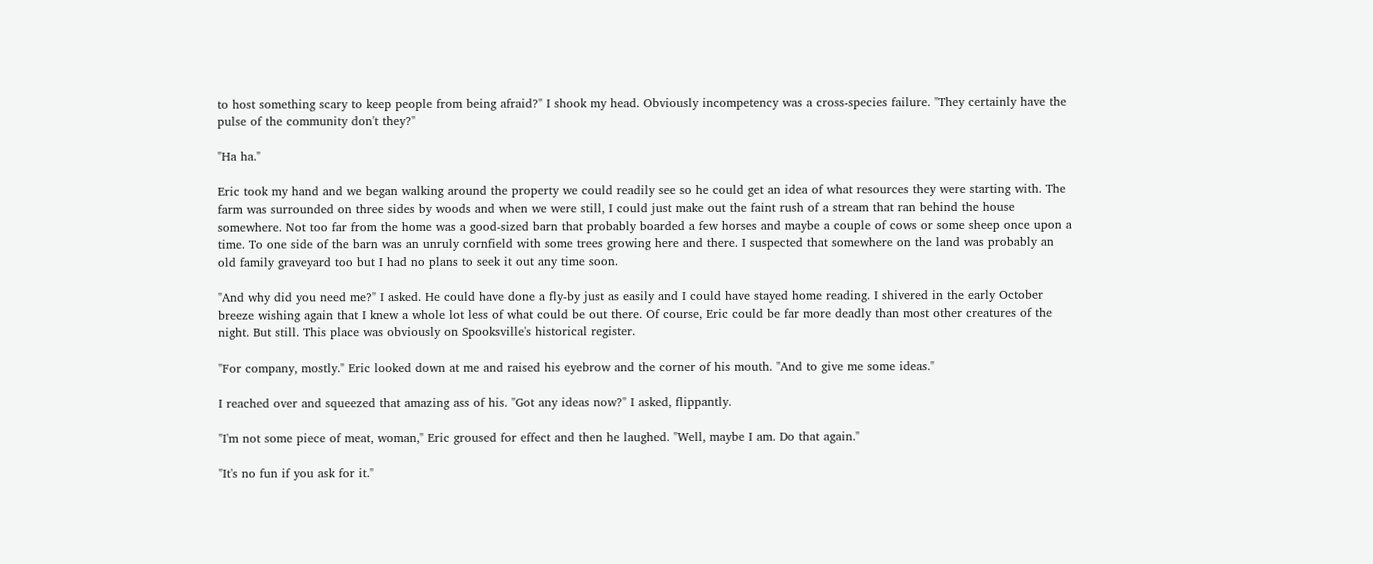to host something scary to keep people from being afraid?" I shook my head. Obviously incompetency was a cross-species failure. "They certainly have the pulse of the community don't they?"

"Ha ha."

Eric took my hand and we began walking around the property we could readily see so he could get an idea of what resources they were starting with. The farm was surrounded on three sides by woods and when we were still, I could just make out the faint rush of a stream that ran behind the house somewhere. Not too far from the home was a good-sized barn that probably boarded a few horses and maybe a couple of cows or some sheep once upon a time. To one side of the barn was an unruly cornfield with some trees growing here and there. I suspected that somewhere on the land was probably an old family graveyard too but I had no plans to seek it out any time soon.

"And why did you need me?" I asked. He could have done a fly-by just as easily and I could have stayed home reading. I shivered in the early October breeze wishing again that I knew a whole lot less of what could be out there. Of course, Eric could be far more deadly than most other creatures of the night. But still. This place was obviously on Spooksville's historical register.

"For company, mostly." Eric looked down at me and raised his eyebrow and the corner of his mouth. "And to give me some ideas."

I reached over and squeezed that amazing ass of his. "Got any ideas now?" I asked, flippantly.

"I'm not some piece of meat, woman," Eric groused for effect and then he laughed. "Well, maybe I am. Do that again."

"It's no fun if you ask for it."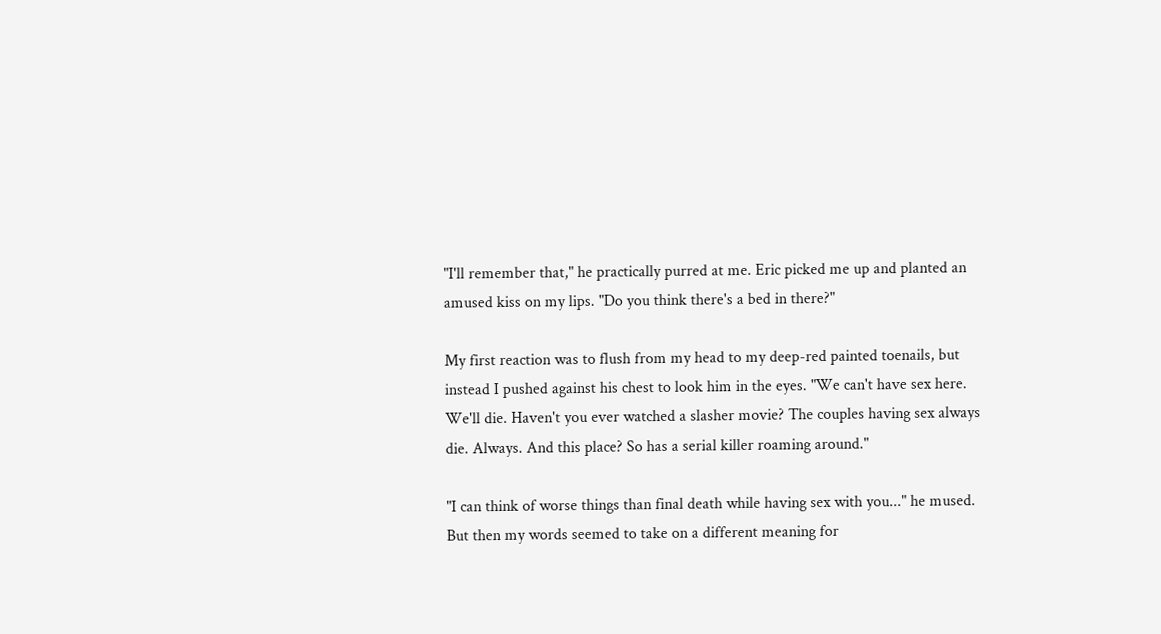"I'll remember that," he practically purred at me. Eric picked me up and planted an amused kiss on my lips. "Do you think there's a bed in there?"

My first reaction was to flush from my head to my deep-red painted toenails, but instead I pushed against his chest to look him in the eyes. "We can't have sex here. We'll die. Haven't you ever watched a slasher movie? The couples having sex always die. Always. And this place? So has a serial killer roaming around."

"I can think of worse things than final death while having sex with you..." he mused. But then my words seemed to take on a different meaning for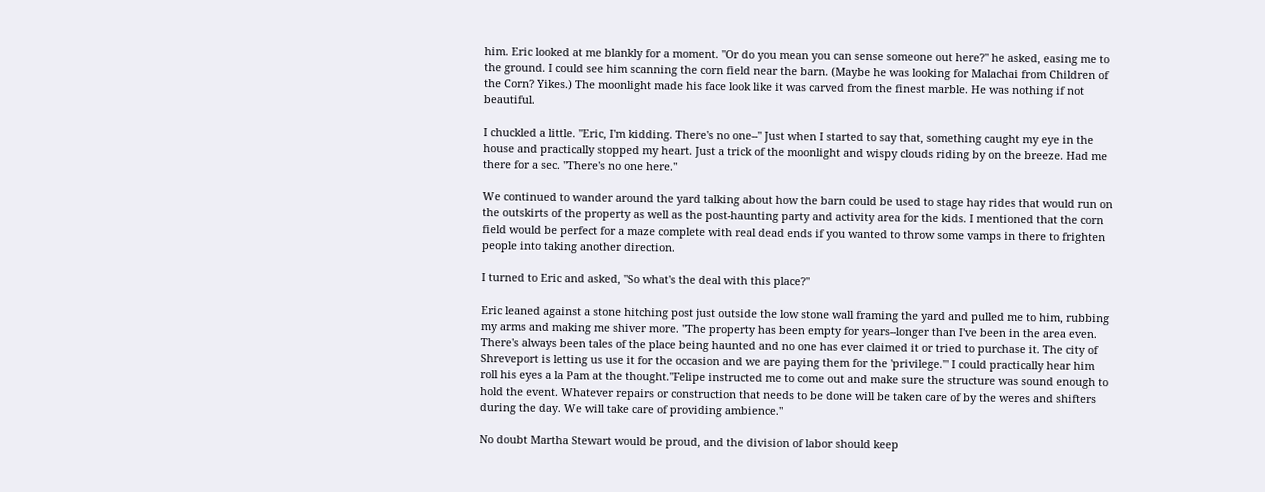him. Eric looked at me blankly for a moment. "Or do you mean you can sense someone out here?" he asked, easing me to the ground. I could see him scanning the corn field near the barn. (Maybe he was looking for Malachai from Children of the Corn? Yikes.) The moonlight made his face look like it was carved from the finest marble. He was nothing if not beautiful.

I chuckled a little. "Eric, I'm kidding. There's no one--" Just when I started to say that, something caught my eye in the house and practically stopped my heart. Just a trick of the moonlight and wispy clouds riding by on the breeze. Had me there for a sec. "There's no one here."

We continued to wander around the yard talking about how the barn could be used to stage hay rides that would run on the outskirts of the property as well as the post-haunting party and activity area for the kids. I mentioned that the corn field would be perfect for a maze complete with real dead ends if you wanted to throw some vamps in there to frighten people into taking another direction.

I turned to Eric and asked, "So what's the deal with this place?"

Eric leaned against a stone hitching post just outside the low stone wall framing the yard and pulled me to him, rubbing my arms and making me shiver more. "The property has been empty for years--longer than I've been in the area even. There's always been tales of the place being haunted and no one has ever claimed it or tried to purchase it. The city of Shreveport is letting us use it for the occasion and we are paying them for the 'privilege.'" I could practically hear him roll his eyes a la Pam at the thought."Felipe instructed me to come out and make sure the structure was sound enough to hold the event. Whatever repairs or construction that needs to be done will be taken care of by the weres and shifters during the day. We will take care of providing ambience."

No doubt Martha Stewart would be proud, and the division of labor should keep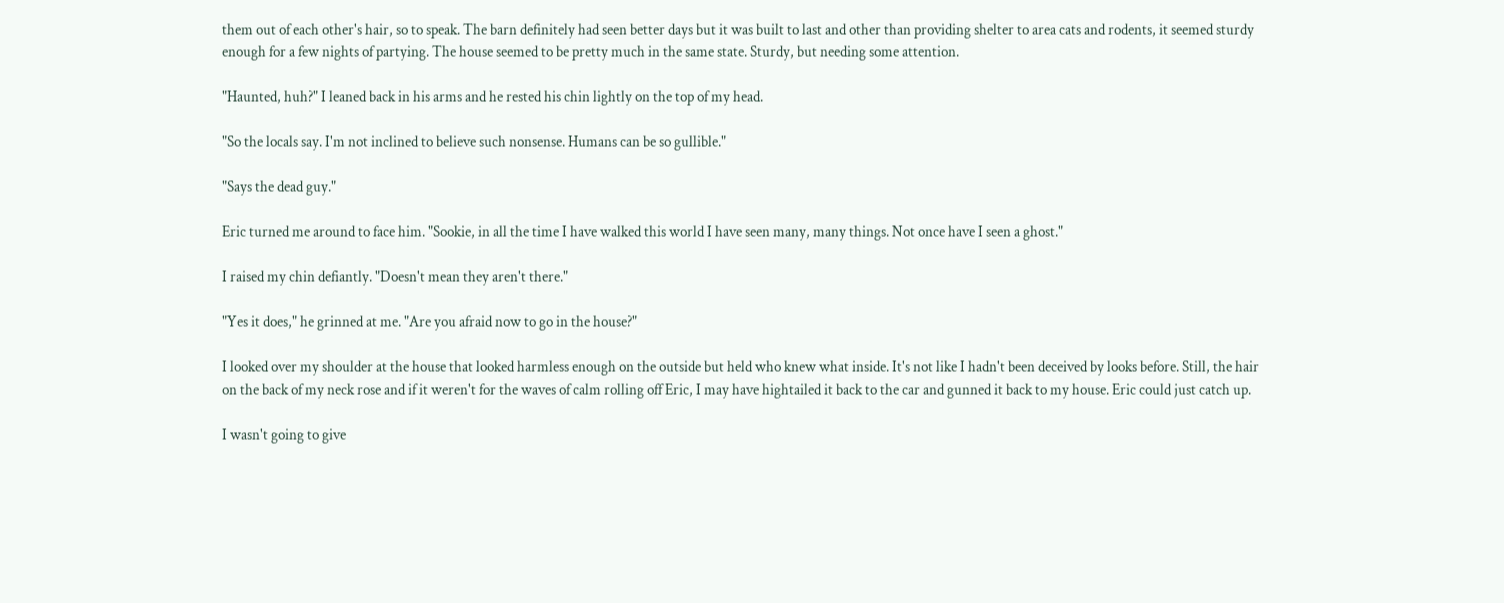them out of each other's hair, so to speak. The barn definitely had seen better days but it was built to last and other than providing shelter to area cats and rodents, it seemed sturdy enough for a few nights of partying. The house seemed to be pretty much in the same state. Sturdy, but needing some attention.

"Haunted, huh?" I leaned back in his arms and he rested his chin lightly on the top of my head.

"So the locals say. I'm not inclined to believe such nonsense. Humans can be so gullible."

"Says the dead guy."

Eric turned me around to face him. "Sookie, in all the time I have walked this world I have seen many, many things. Not once have I seen a ghost."

I raised my chin defiantly. "Doesn't mean they aren't there."

"Yes it does," he grinned at me. "Are you afraid now to go in the house?"

I looked over my shoulder at the house that looked harmless enough on the outside but held who knew what inside. It's not like I hadn't been deceived by looks before. Still, the hair on the back of my neck rose and if it weren't for the waves of calm rolling off Eric, I may have hightailed it back to the car and gunned it back to my house. Eric could just catch up.

I wasn't going to give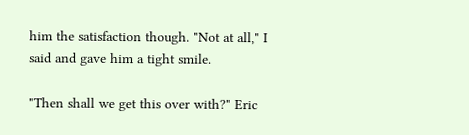him the satisfaction though. "Not at all," I said and gave him a tight smile.

"Then shall we get this over with?" Eric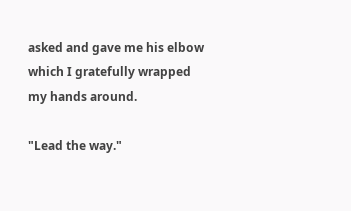asked and gave me his elbow which I gratefully wrapped my hands around.

"Lead the way."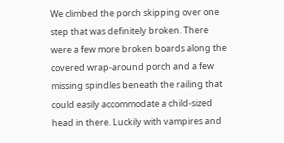We climbed the porch skipping over one step that was definitely broken. There were a few more broken boards along the covered wrap-around porch and a few missing spindles beneath the railing that could easily accommodate a child-sized head in there. Luckily with vampires and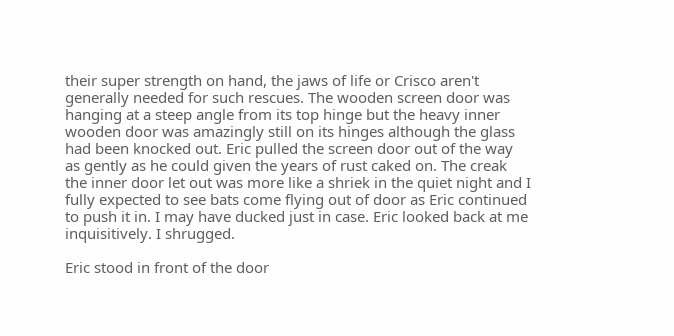their super strength on hand, the jaws of life or Crisco aren't generally needed for such rescues. The wooden screen door was hanging at a steep angle from its top hinge but the heavy inner wooden door was amazingly still on its hinges although the glass had been knocked out. Eric pulled the screen door out of the way as gently as he could given the years of rust caked on. The creak the inner door let out was more like a shriek in the quiet night and I fully expected to see bats come flying out of door as Eric continued to push it in. I may have ducked just in case. Eric looked back at me inquisitively. I shrugged.

Eric stood in front of the door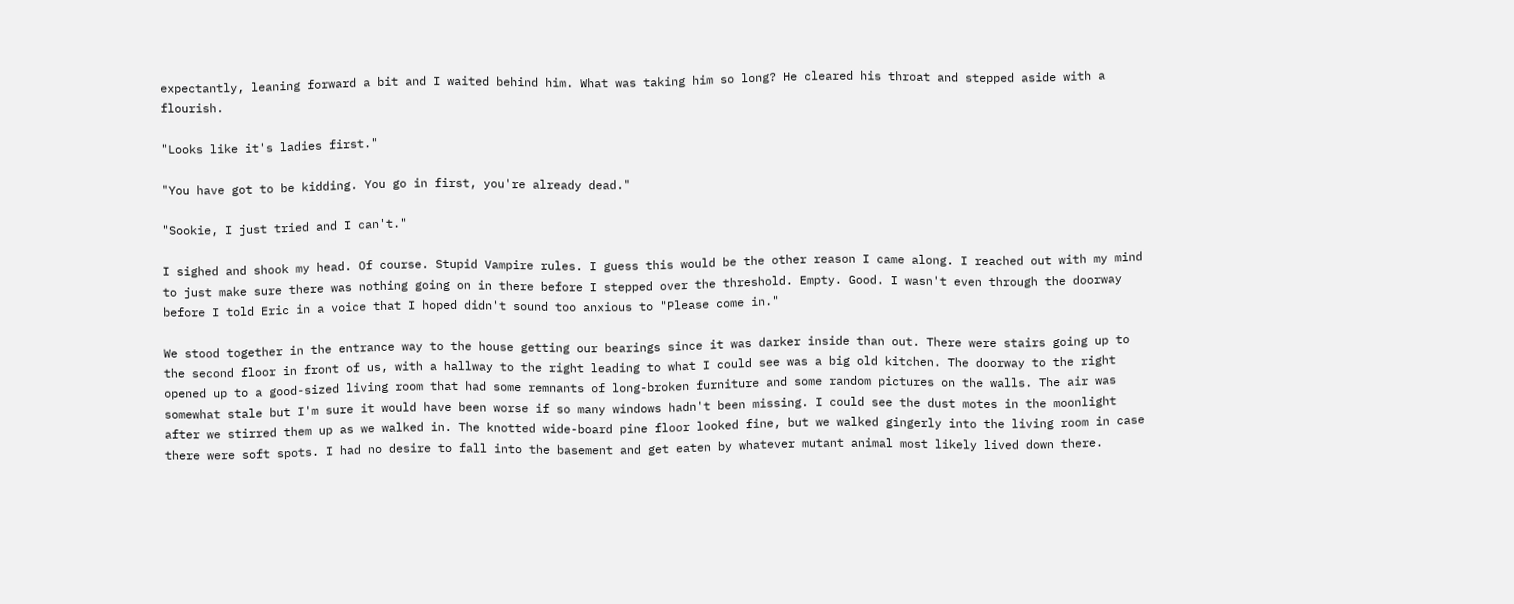expectantly, leaning forward a bit and I waited behind him. What was taking him so long? He cleared his throat and stepped aside with a flourish.

"Looks like it's ladies first."

"You have got to be kidding. You go in first, you're already dead."

"Sookie, I just tried and I can't."

I sighed and shook my head. Of course. Stupid Vampire rules. I guess this would be the other reason I came along. I reached out with my mind to just make sure there was nothing going on in there before I stepped over the threshold. Empty. Good. I wasn't even through the doorway before I told Eric in a voice that I hoped didn't sound too anxious to "Please come in."

We stood together in the entrance way to the house getting our bearings since it was darker inside than out. There were stairs going up to the second floor in front of us, with a hallway to the right leading to what I could see was a big old kitchen. The doorway to the right opened up to a good-sized living room that had some remnants of long-broken furniture and some random pictures on the walls. The air was somewhat stale but I'm sure it would have been worse if so many windows hadn't been missing. I could see the dust motes in the moonlight after we stirred them up as we walked in. The knotted wide-board pine floor looked fine, but we walked gingerly into the living room in case there were soft spots. I had no desire to fall into the basement and get eaten by whatever mutant animal most likely lived down there.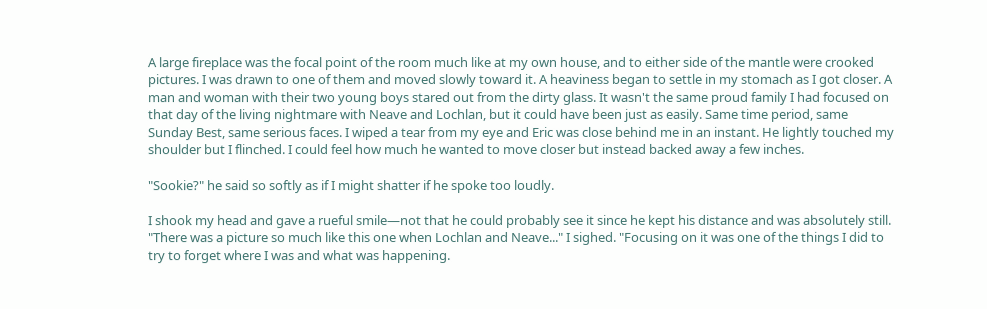A large fireplace was the focal point of the room much like at my own house, and to either side of the mantle were crooked pictures. I was drawn to one of them and moved slowly toward it. A heaviness began to settle in my stomach as I got closer. A man and woman with their two young boys stared out from the dirty glass. It wasn't the same proud family I had focused on that day of the living nightmare with Neave and Lochlan, but it could have been just as easily. Same time period, same Sunday Best, same serious faces. I wiped a tear from my eye and Eric was close behind me in an instant. He lightly touched my shoulder but I flinched. I could feel how much he wanted to move closer but instead backed away a few inches.

"Sookie?" he said so softly as if I might shatter if he spoke too loudly.

I shook my head and gave a rueful smile—not that he could probably see it since he kept his distance and was absolutely still. "There was a picture so much like this one when Lochlan and Neave..." I sighed. "Focusing on it was one of the things I did to try to forget where I was and what was happening.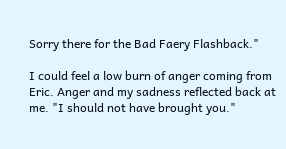Sorry there for the Bad Faery Flashback."

I could feel a low burn of anger coming from Eric. Anger and my sadness reflected back at me. "I should not have brought you."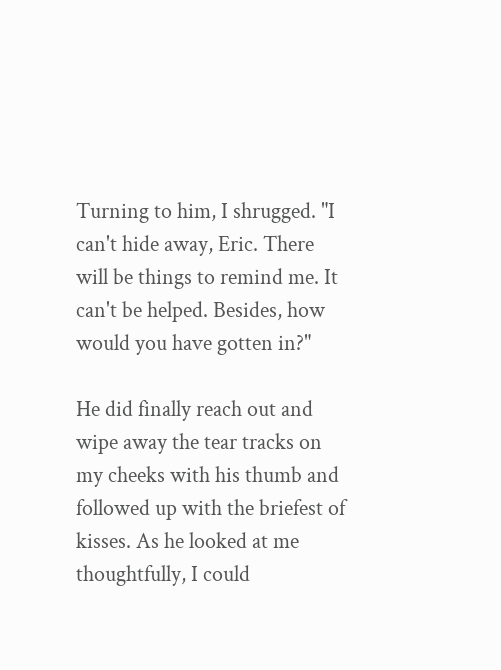Turning to him, I shrugged. "I can't hide away, Eric. There will be things to remind me. It can't be helped. Besides, how would you have gotten in?"

He did finally reach out and wipe away the tear tracks on my cheeks with his thumb and followed up with the briefest of kisses. As he looked at me thoughtfully, I could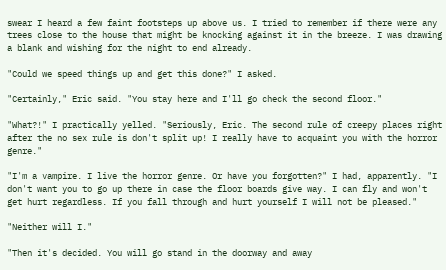swear I heard a few faint footsteps up above us. I tried to remember if there were any trees close to the house that might be knocking against it in the breeze. I was drawing a blank and wishing for the night to end already.

"Could we speed things up and get this done?" I asked.

"Certainly," Eric said. "You stay here and I'll go check the second floor."

"What?!" I practically yelled. "Seriously, Eric. The second rule of creepy places right after the no sex rule is don't split up! I really have to acquaint you with the horror genre."

"I'm a vampire. I live the horror genre. Or have you forgotten?" I had, apparently. "I don't want you to go up there in case the floor boards give way. I can fly and won't get hurt regardless. If you fall through and hurt yourself I will not be pleased."

"Neither will I."

"Then it's decided. You will go stand in the doorway and away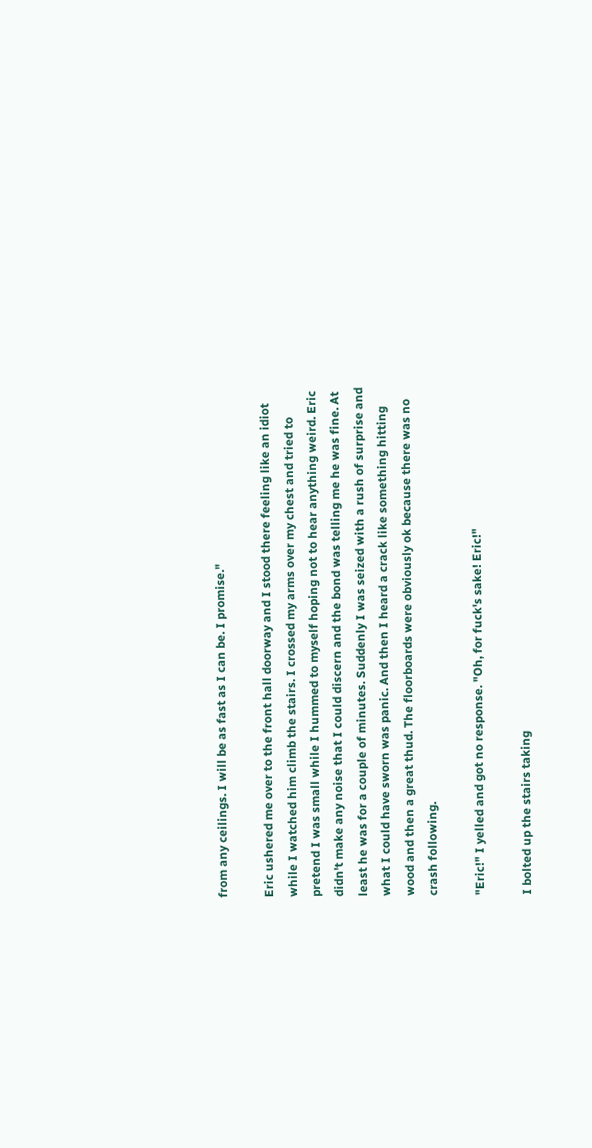from any ceilings. I will be as fast as I can be. I promise."

Eric ushered me over to the front hall doorway and I stood there feeling like an idiot while I watched him climb the stairs. I crossed my arms over my chest and tried to pretend I was small while I hummed to myself hoping not to hear anything weird. Eric didn't make any noise that I could discern and the bond was telling me he was fine. At least he was for a couple of minutes. Suddenly I was seized with a rush of surprise and what I could have sworn was panic. And then I heard a crack like something hitting wood and then a great thud. The floorboards were obviously ok because there was no crash following.

"Eric!" I yelled and got no response. "Oh, for fuck's sake! Eric!"

I bolted up the stairs taking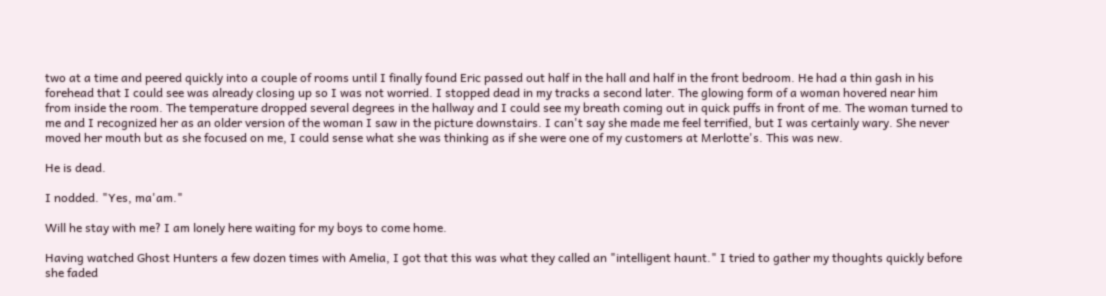two at a time and peered quickly into a couple of rooms until I finally found Eric passed out half in the hall and half in the front bedroom. He had a thin gash in his forehead that I could see was already closing up so I was not worried. I stopped dead in my tracks a second later. The glowing form of a woman hovered near him from inside the room. The temperature dropped several degrees in the hallway and I could see my breath coming out in quick puffs in front of me. The woman turned to me and I recognized her as an older version of the woman I saw in the picture downstairs. I can't say she made me feel terrified, but I was certainly wary. She never moved her mouth but as she focused on me, I could sense what she was thinking as if she were one of my customers at Merlotte's. This was new.

He is dead.

I nodded. "Yes, ma'am."

Will he stay with me? I am lonely here waiting for my boys to come home.

Having watched Ghost Hunters a few dozen times with Amelia, I got that this was what they called an "intelligent haunt." I tried to gather my thoughts quickly before she faded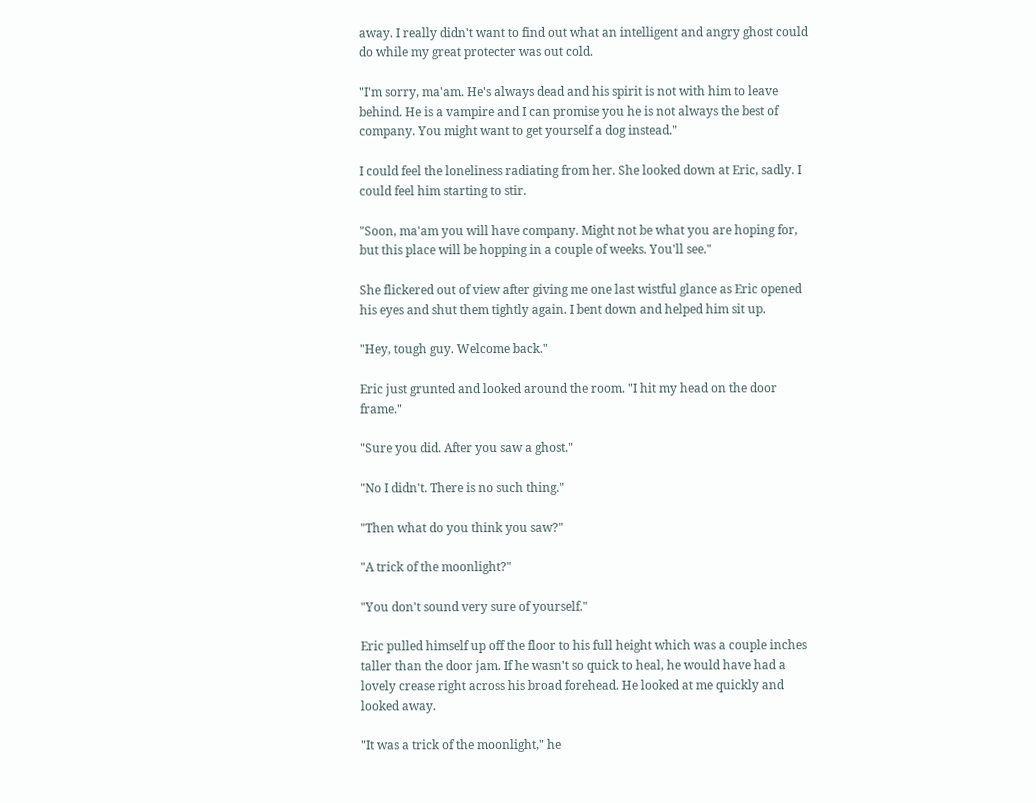away. I really didn't want to find out what an intelligent and angry ghost could do while my great protecter was out cold.

"I'm sorry, ma'am. He's always dead and his spirit is not with him to leave behind. He is a vampire and I can promise you he is not always the best of company. You might want to get yourself a dog instead."

I could feel the loneliness radiating from her. She looked down at Eric, sadly. I could feel him starting to stir.

"Soon, ma'am you will have company. Might not be what you are hoping for, but this place will be hopping in a couple of weeks. You'll see."

She flickered out of view after giving me one last wistful glance as Eric opened his eyes and shut them tightly again. I bent down and helped him sit up.

"Hey, tough guy. Welcome back."

Eric just grunted and looked around the room. "I hit my head on the door frame."

"Sure you did. After you saw a ghost."

"No I didn't. There is no such thing."

"Then what do you think you saw?"

"A trick of the moonlight?"

"You don't sound very sure of yourself."

Eric pulled himself up off the floor to his full height which was a couple inches taller than the door jam. If he wasn't so quick to heal, he would have had a lovely crease right across his broad forehead. He looked at me quickly and looked away.

"It was a trick of the moonlight," he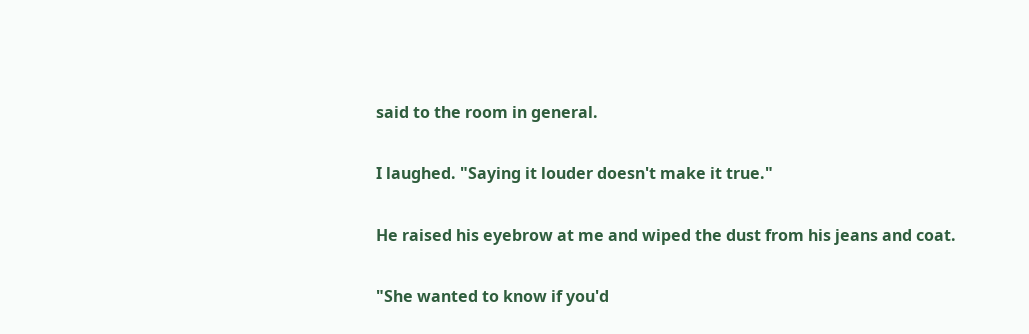said to the room in general.

I laughed. "Saying it louder doesn't make it true."

He raised his eyebrow at me and wiped the dust from his jeans and coat.

"She wanted to know if you'd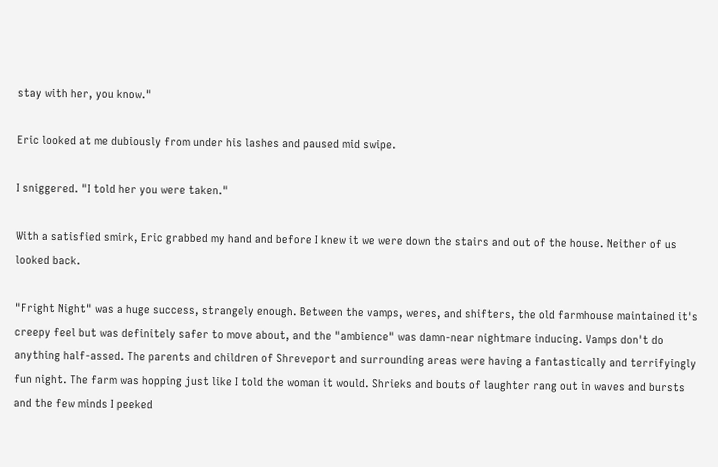stay with her, you know."

Eric looked at me dubiously from under his lashes and paused mid swipe.

I sniggered. "I told her you were taken."

With a satisfied smirk, Eric grabbed my hand and before I knew it we were down the stairs and out of the house. Neither of us looked back.

"Fright Night" was a huge success, strangely enough. Between the vamps, weres, and shifters, the old farmhouse maintained it's creepy feel but was definitely safer to move about, and the "ambience" was damn-near nightmare inducing. Vamps don't do anything half-assed. The parents and children of Shreveport and surrounding areas were having a fantastically and terrifyingly fun night. The farm was hopping just like I told the woman it would. Shrieks and bouts of laughter rang out in waves and bursts and the few minds I peeked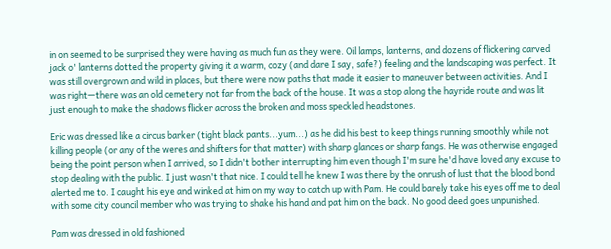in on seemed to be surprised they were having as much fun as they were. Oil lamps, lanterns, and dozens of flickering carved jack o' lanterns dotted the property giving it a warm, cozy (and dare I say, safe?) feeling and the landscaping was perfect. It was still overgrown and wild in places, but there were now paths that made it easier to maneuver between activities. And I was right—there was an old cemetery not far from the back of the house. It was a stop along the hayride route and was lit just enough to make the shadows flicker across the broken and moss speckled headstones.

Eric was dressed like a circus barker (tight black pants...yum...) as he did his best to keep things running smoothly while not killing people (or any of the weres and shifters for that matter) with sharp glances or sharp fangs. He was otherwise engaged being the point person when I arrived, so I didn't bother interrupting him even though I'm sure he'd have loved any excuse to stop dealing with the public. I just wasn't that nice. I could tell he knew I was there by the onrush of lust that the blood bond alerted me to. I caught his eye and winked at him on my way to catch up with Pam. He could barely take his eyes off me to deal with some city council member who was trying to shake his hand and pat him on the back. No good deed goes unpunished.

Pam was dressed in old fashioned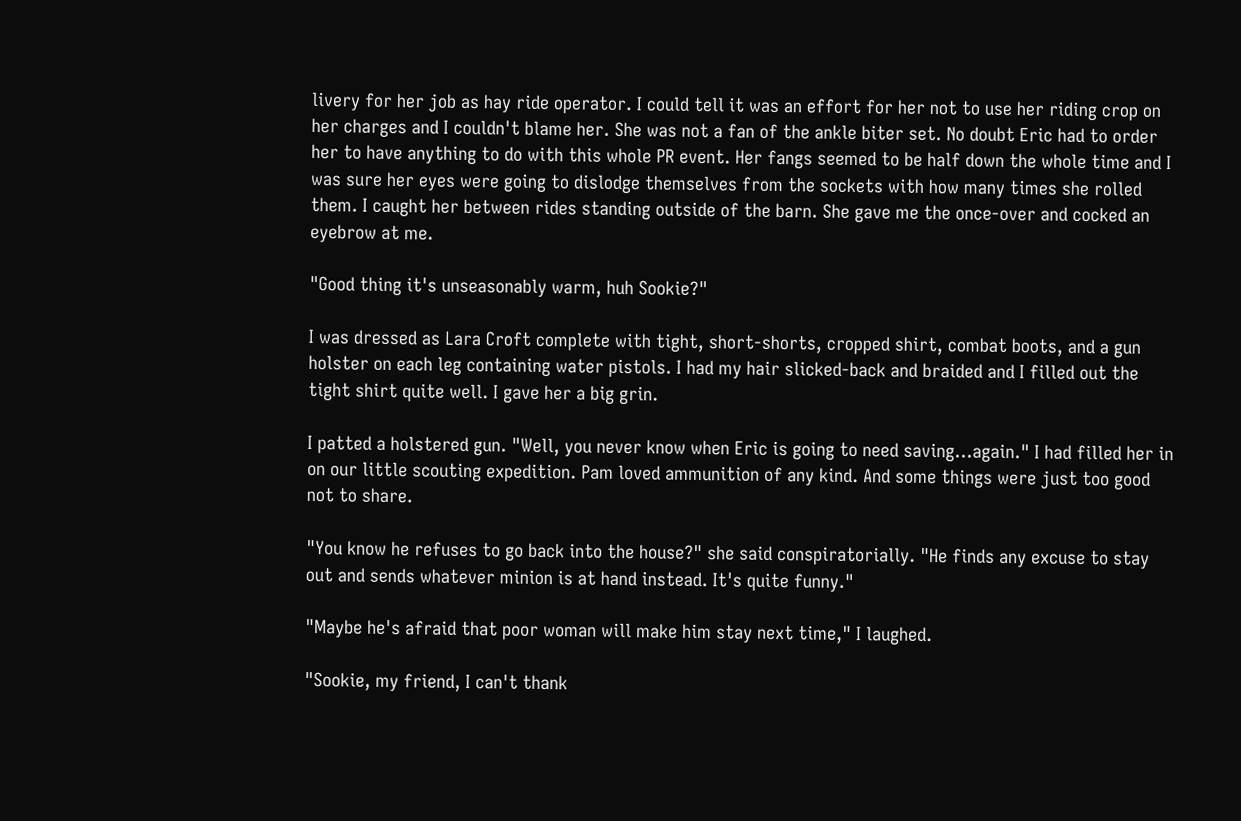livery for her job as hay ride operator. I could tell it was an effort for her not to use her riding crop on her charges and I couldn't blame her. She was not a fan of the ankle biter set. No doubt Eric had to order her to have anything to do with this whole PR event. Her fangs seemed to be half down the whole time and I was sure her eyes were going to dislodge themselves from the sockets with how many times she rolled them. I caught her between rides standing outside of the barn. She gave me the once-over and cocked an eyebrow at me.

"Good thing it's unseasonably warm, huh Sookie?"

I was dressed as Lara Croft complete with tight, short-shorts, cropped shirt, combat boots, and a gun holster on each leg containing water pistols. I had my hair slicked-back and braided and I filled out the tight shirt quite well. I gave her a big grin.

I patted a holstered gun. "Well, you never know when Eric is going to need saving...again." I had filled her in on our little scouting expedition. Pam loved ammunition of any kind. And some things were just too good not to share.

"You know he refuses to go back into the house?" she said conspiratorially. "He finds any excuse to stay out and sends whatever minion is at hand instead. It's quite funny."

"Maybe he's afraid that poor woman will make him stay next time," I laughed.

"Sookie, my friend, I can't thank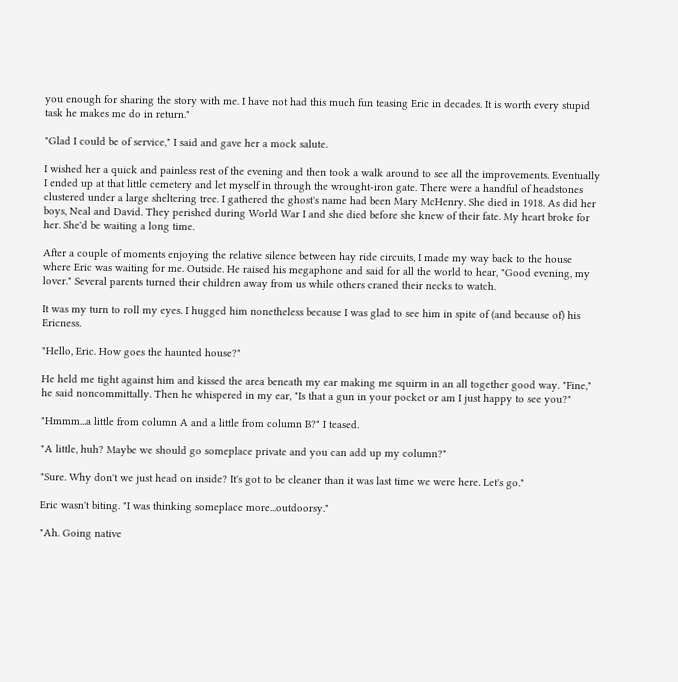you enough for sharing the story with me. I have not had this much fun teasing Eric in decades. It is worth every stupid task he makes me do in return."

"Glad I could be of service," I said and gave her a mock salute.

I wished her a quick and painless rest of the evening and then took a walk around to see all the improvements. Eventually I ended up at that little cemetery and let myself in through the wrought-iron gate. There were a handful of headstones clustered under a large sheltering tree. I gathered the ghost's name had been Mary McHenry. She died in 1918. As did her boys, Neal and David. They perished during World War I and she died before she knew of their fate. My heart broke for her. She'd be waiting a long time.

After a couple of moments enjoying the relative silence between hay ride circuits, I made my way back to the house where Eric was waiting for me. Outside. He raised his megaphone and said for all the world to hear, "Good evening, my lover." Several parents turned their children away from us while others craned their necks to watch.

It was my turn to roll my eyes. I hugged him nonetheless because I was glad to see him in spite of (and because of) his Ericness.

"Hello, Eric. How goes the haunted house?"

He held me tight against him and kissed the area beneath my ear making me squirm in an all together good way. "Fine," he said noncommittally. Then he whispered in my ear, "Is that a gun in your pocket or am I just happy to see you?"

"Hmmm...a little from column A and a little from column B?" I teased.

"A little, huh? Maybe we should go someplace private and you can add up my column?"

"Sure. Why don't we just head on inside? It's got to be cleaner than it was last time we were here. Let's go."

Eric wasn't biting. "I was thinking someplace more...outdoorsy."

"Ah. Going native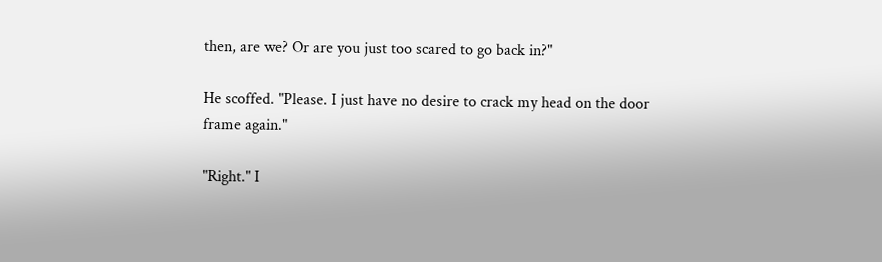then, are we? Or are you just too scared to go back in?"

He scoffed. "Please. I just have no desire to crack my head on the door frame again."

"Right." I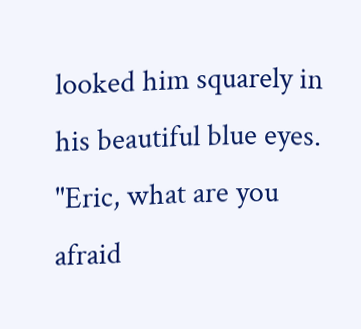looked him squarely in his beautiful blue eyes. "Eric, what are you afraid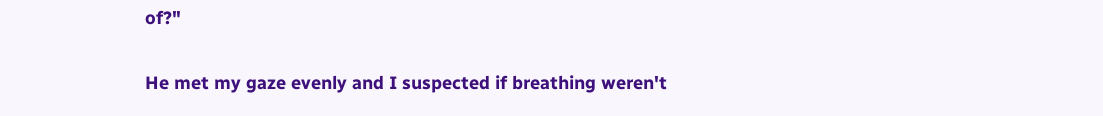of?"

He met my gaze evenly and I suspected if breathing weren't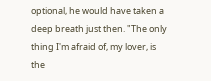optional, he would have taken a deep breath just then. "The only thing I'm afraid of, my lover, is the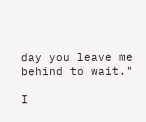day you leave me behind to wait."

I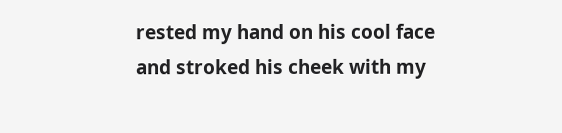rested my hand on his cool face and stroked his cheek with my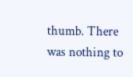thumb. There was nothing to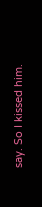say. So I kissed him.